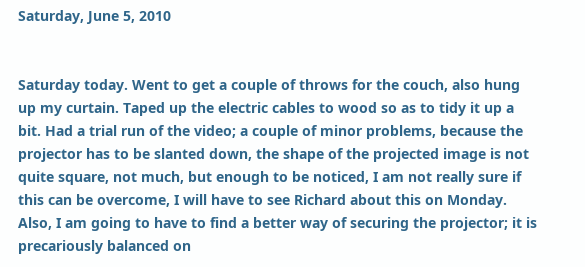Saturday, June 5, 2010


Saturday today. Went to get a couple of throws for the couch, also hung up my curtain. Taped up the electric cables to wood so as to tidy it up a bit. Had a trial run of the video; a couple of minor problems, because the projector has to be slanted down, the shape of the projected image is not quite square, not much, but enough to be noticed, I am not really sure if this can be overcome, I will have to see Richard about this on Monday. Also, I am going to have to find a better way of securing the projector; it is precariously balanced on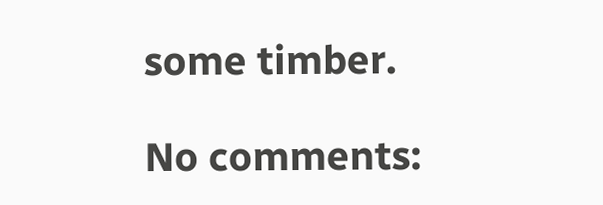some timber.

No comments: